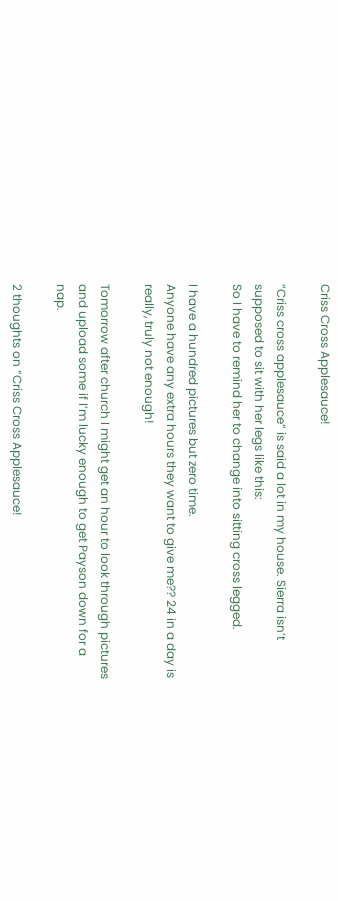Criss Cross Applesauce!

“Criss cross applesauce” is said a lot in my house. Sierra isn’t supposed to sit with her legs like this:
So I have to remind her to change into sitting cross legged.

I have a hundred pictures but zero time.
Anyone have any extra hours they want to give me?? 24 in a day is really, truly not enough!

Tomorrow after church I might get an hour to look through pictures and upload some if I’m lucky enough to get Payson down for a nap.

2 thoughts on “Criss Cross Applesauce!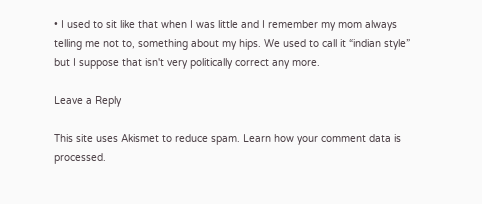• I used to sit like that when I was little and I remember my mom always telling me not to, something about my hips. We used to call it “indian style” but I suppose that isn't very politically correct any more.

Leave a Reply

This site uses Akismet to reduce spam. Learn how your comment data is processed.